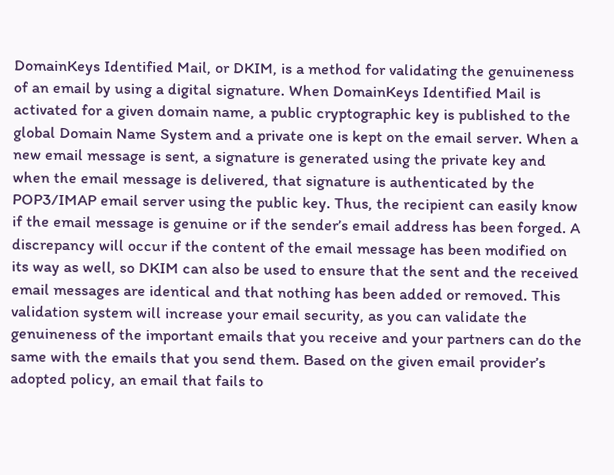DomainKeys Identified Mail, or DKIM, is a method for validating the genuineness of an email by using a digital signature. When DomainKeys Identified Mail is activated for a given domain name, a public cryptographic key is published to the global Domain Name System and a private one is kept on the email server. When a new email message is sent, a signature is generated using the private key and when the email message is delivered, that signature is authenticated by the POP3/IMAP email server using the public key. Thus, the recipient can easily know if the email message is genuine or if the sender’s email address has been forged. A discrepancy will occur if the content of the email message has been modified on its way as well, so DKIM can also be used to ensure that the sent and the received email messages are identical and that nothing has been added or removed. This validation system will increase your email security, as you can validate the genuineness of the important emails that you receive and your partners can do the same with the emails that you send them. Based on the given email provider’s adopted policy, an email that fails to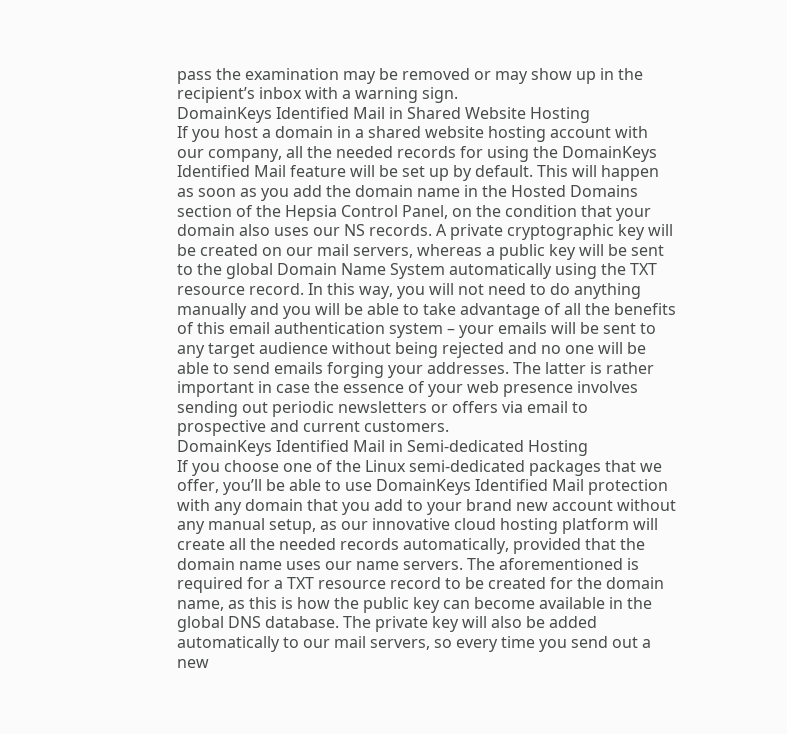pass the examination may be removed or may show up in the recipient’s inbox with a warning sign.
DomainKeys Identified Mail in Shared Website Hosting
If you host a domain in a shared website hosting account with our company, all the needed records for using the DomainKeys Identified Mail feature will be set up by default. This will happen as soon as you add the domain name in the Hosted Domains section of the Hepsia Control Panel, on the condition that your domain also uses our NS records. A private cryptographic key will be created on our mail servers, whereas a public key will be sent to the global Domain Name System automatically using the TXT resource record. In this way, you will not need to do anything manually and you will be able to take advantage of all the benefits of this email authentication system – your emails will be sent to any target audience without being rejected and no one will be able to send emails forging your addresses. The latter is rather important in case the essence of your web presence involves sending out periodic newsletters or offers via email to prospective and current customers.
DomainKeys Identified Mail in Semi-dedicated Hosting
If you choose one of the Linux semi-dedicated packages that we offer, you’ll be able to use DomainKeys Identified Mail protection with any domain that you add to your brand new account without any manual setup, as our innovative cloud hosting platform will create all the needed records automatically, provided that the domain name uses our name servers. The aforementioned is required for a TXT resource record to be created for the domain name, as this is how the public key can become available in the global DNS database. The private key will also be added automatically to our mail servers, so every time you send out a new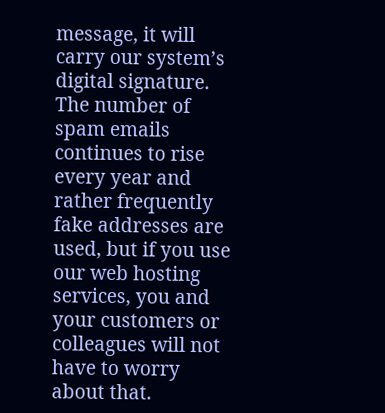message, it will carry our system’s digital signature. The number of spam emails continues to rise every year and rather frequently fake addresses are used, but if you use our web hosting services, you and your customers or colleagues will not have to worry about that.